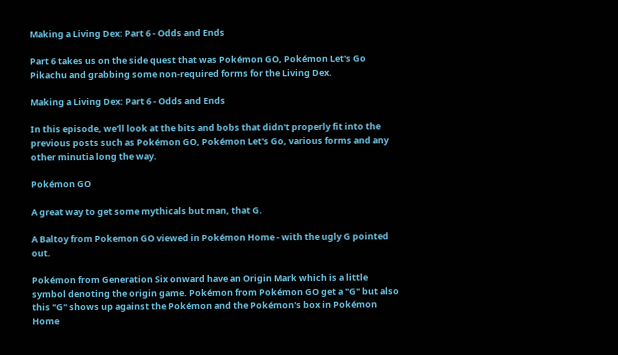Making a Living Dex: Part 6 - Odds and Ends

Part 6 takes us on the side quest that was Pokémon GO, Pokémon Let's Go Pikachu and grabbing some non-required forms for the Living Dex.

Making a Living Dex: Part 6 - Odds and Ends

In this episode, we'll look at the bits and bobs that didn't properly fit into the previous posts such as Pokémon GO, Pokémon Let's Go, various forms and any other minutia long the way.

Pokémon GO

A great way to get some mythicals but man, that G.

A Baltoy from Pokemon GO viewed in Pokémon Home - with the ugly G pointed out.

Pokémon from Generation Six onward have an Origin Mark which is a little symbol denoting the origin game. Pokémon from Pokémon GO get a "G" but also this "G" shows up against the Pokémon and the Pokémon's box in Pokémon Home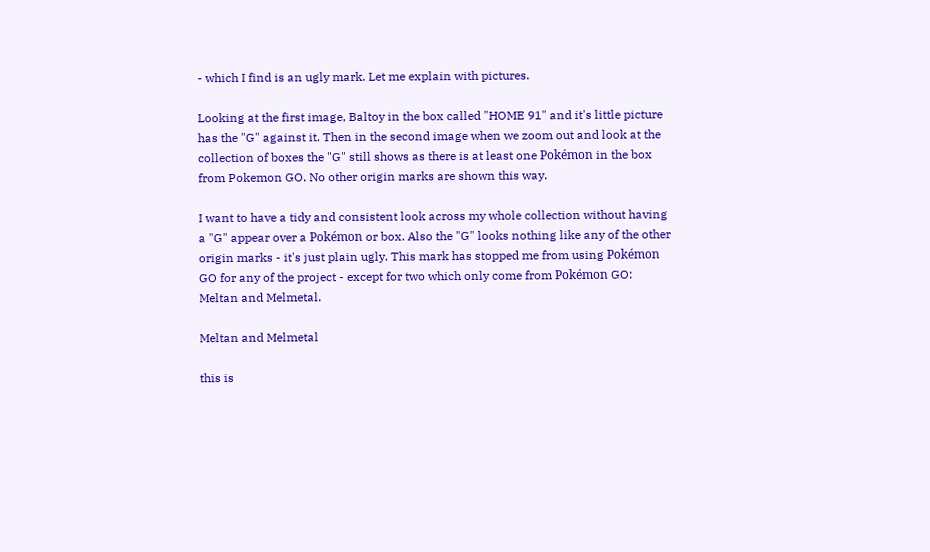- which I find is an ugly mark. Let me explain with pictures.

Looking at the first image, Baltoy in the box called "HOME 91" and it's little picture has the "G" against it. Then in the second image when we zoom out and look at the collection of boxes the "G" still shows as there is at least one Pokémon in the box from Pokemon GO. No other origin marks are shown this way.

I want to have a tidy and consistent look across my whole collection without having a "G" appear over a Pokémon or box. Also the "G" looks nothing like any of the other origin marks - it's just plain ugly. This mark has stopped me from using Pokémon GO for any of the project - except for two which only come from Pokémon GO: Meltan and Melmetal.

Meltan and Melmetal

this is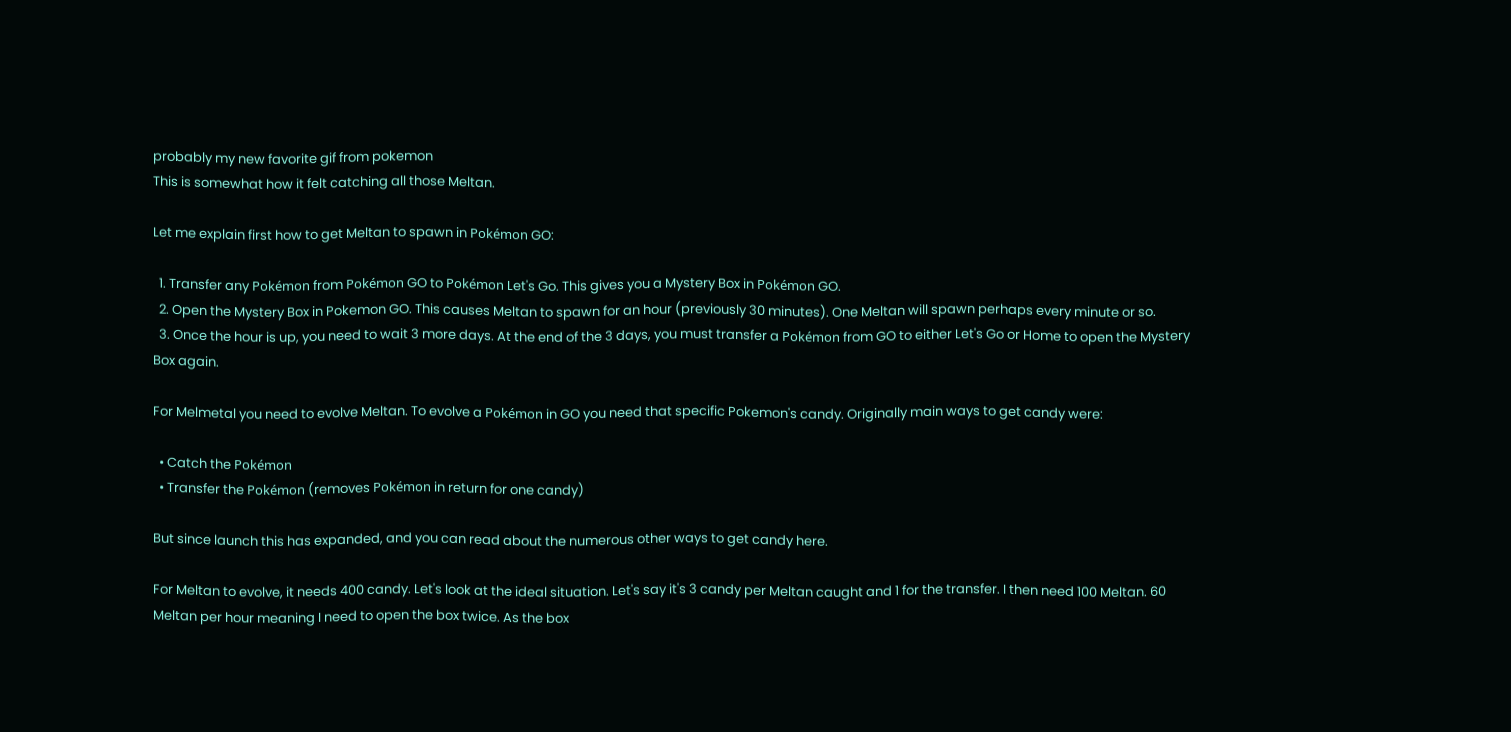probably my new favorite gif from pokemon
This is somewhat how it felt catching all those Meltan.

Let me explain first how to get Meltan to spawn in Pokémon GO:

  1. Transfer any Pokémon from Pokémon GO to Pokémon Let's Go. This gives you a Mystery Box in Pokémon GO.
  2. Open the Mystery Box in Pokemon GO. This causes Meltan to spawn for an hour (previously 30 minutes). One Meltan will spawn perhaps every minute or so.
  3. Once the hour is up, you need to wait 3 more days. At the end of the 3 days, you must transfer a Pokémon from GO to either Let's Go or Home to open the Mystery Box again.

For Melmetal you need to evolve Meltan. To evolve a Pokémon in GO you need that specific Pokemon's candy. Originally main ways to get candy were:

  • Catch the Pokémon
  • Transfer the Pokémon (removes Pokémon in return for one candy)

But since launch this has expanded, and you can read about the numerous other ways to get candy here.

For Meltan to evolve, it needs 400 candy. Let's look at the ideal situation. Let's say it's 3 candy per Meltan caught and 1 for the transfer. I then need 100 Meltan. 60 Meltan per hour meaning I need to open the box twice. As the box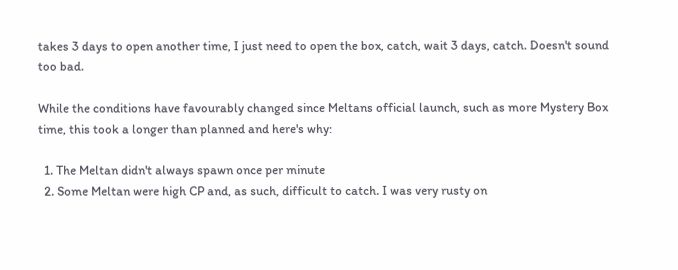takes 3 days to open another time, I just need to open the box, catch, wait 3 days, catch. Doesn't sound too bad.

While the conditions have favourably changed since Meltans official launch, such as more Mystery Box time, this took a longer than planned and here's why:

  1. The Meltan didn't always spawn once per minute
  2. Some Meltan were high CP and, as such, difficult to catch. I was very rusty on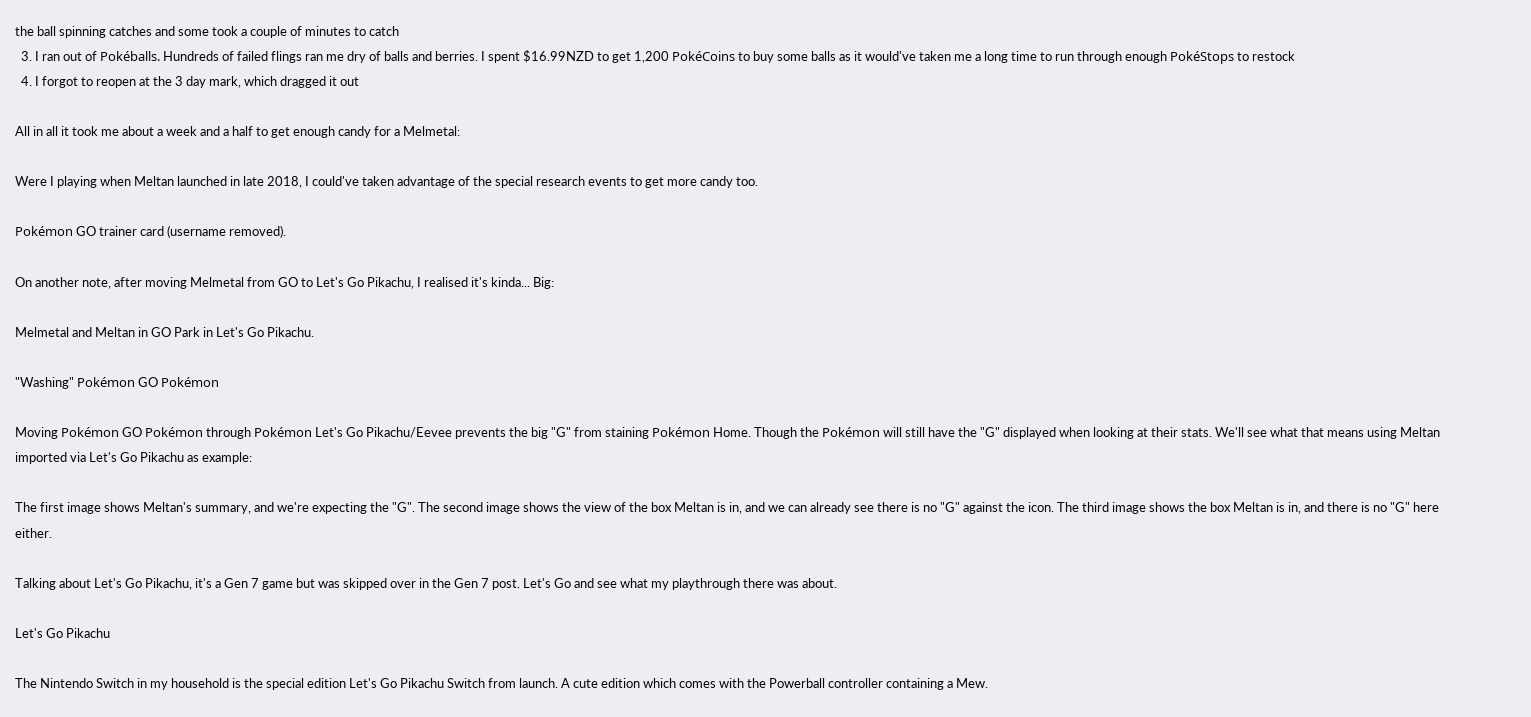the ball spinning catches and some took a couple of minutes to catch
  3. I ran out of Pokéballs. Hundreds of failed flings ran me dry of balls and berries. I spent $16.99NZD to get 1,200 PokéCoins to buy some balls as it would've taken me a long time to run through enough PokéStops to restock
  4. I forgot to reopen at the 3 day mark, which dragged it out

All in all it took me about a week and a half to get enough candy for a Melmetal:

Were I playing when Meltan launched in late 2018, I could've taken advantage of the special research events to get more candy too.

Pokémon GO trainer card (username removed).

On another note, after moving Melmetal from GO to Let's Go Pikachu, I realised it's kinda... Big:

Melmetal and Meltan in GO Park in Let's Go Pikachu.

"Washing" Pokémon GO Pokémon

Moving Pokémon GO Pokémon through Pokémon Let's Go Pikachu/Eevee prevents the big "G" from staining Pokémon Home. Though the Pokémon will still have the "G" displayed when looking at their stats. We'll see what that means using Meltan imported via Let's Go Pikachu as example:

The first image shows Meltan's summary, and we're expecting the "G". The second image shows the view of the box Meltan is in, and we can already see there is no "G" against the icon. The third image shows the box Meltan is in, and there is no "G" here either.

Talking about Let's Go Pikachu, it's a Gen 7 game but was skipped over in the Gen 7 post. Let's Go and see what my playthrough there was about.

Let's Go Pikachu

The Nintendo Switch in my household is the special edition Let's Go Pikachu Switch from launch. A cute edition which comes with the Powerball controller containing a Mew.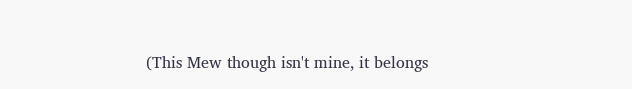(This Mew though isn't mine, it belongs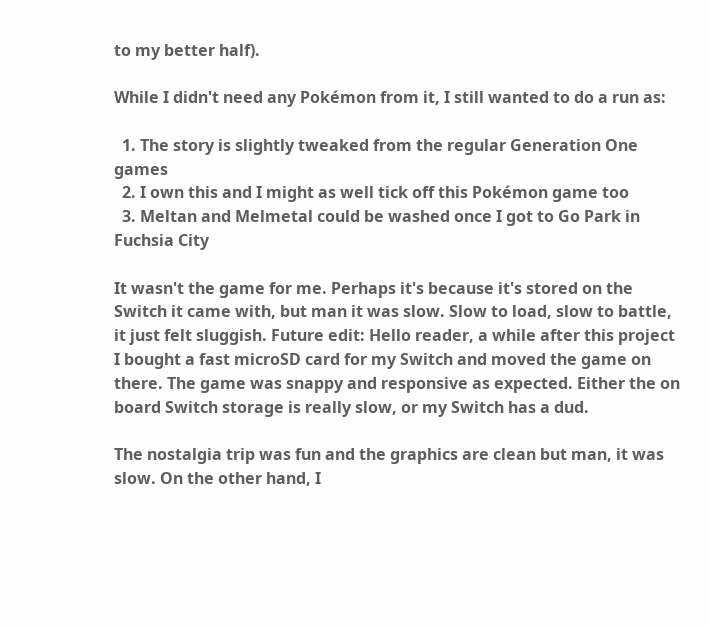to my better half).

While I didn't need any Pokémon from it, I still wanted to do a run as:

  1. The story is slightly tweaked from the regular Generation One games
  2. I own this and I might as well tick off this Pokémon game too
  3. Meltan and Melmetal could be washed once I got to Go Park in Fuchsia City

It wasn't the game for me. Perhaps it's because it's stored on the Switch it came with, but man it was slow. Slow to load, slow to battle, it just felt sluggish. Future edit: Hello reader, a while after this project I bought a fast microSD card for my Switch and moved the game on there. The game was snappy and responsive as expected. Either the on board Switch storage is really slow, or my Switch has a dud.

The nostalgia trip was fun and the graphics are clean but man, it was slow. On the other hand, I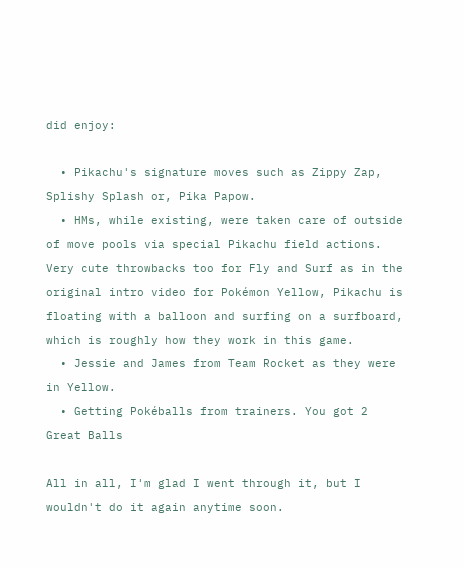did enjoy:

  • Pikachu's signature moves such as Zippy Zap, Splishy Splash or, Pika Papow.
  • HMs, while existing, were taken care of outside of move pools via special Pikachu field actions. Very cute throwbacks too for Fly and Surf as in the original intro video for Pokémon Yellow, Pikachu is floating with a balloon and surfing on a surfboard, which is roughly how they work in this game.
  • Jessie and James from Team Rocket as they were in Yellow.
  • Getting Pokéballs from trainers. You got 2 Great Balls

All in all, I'm glad I went through it, but I wouldn't do it again anytime soon.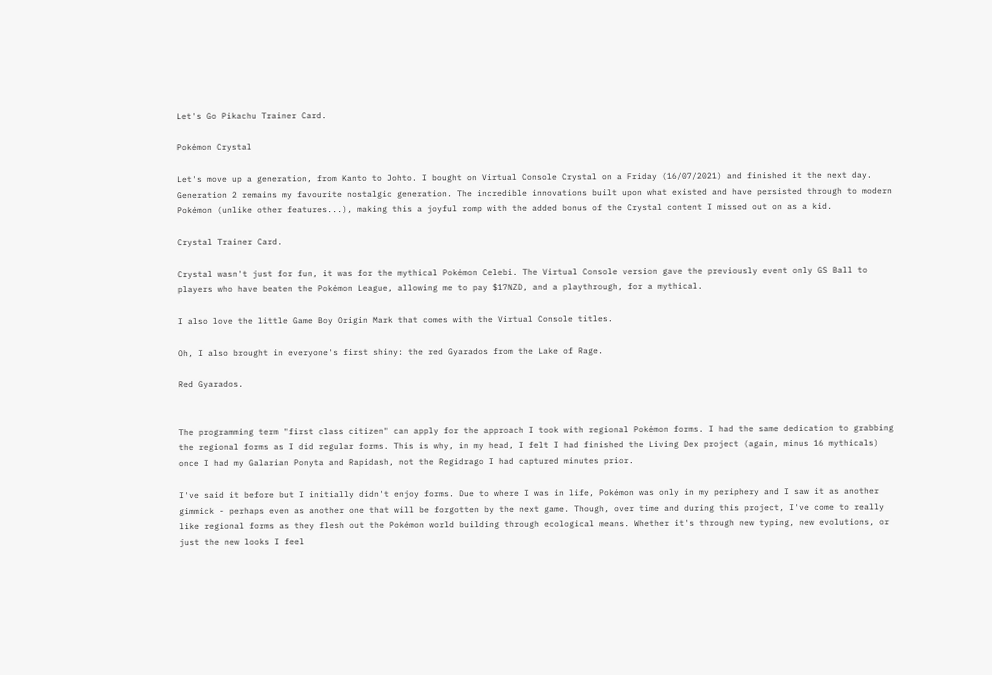Let's Go Pikachu Trainer Card.

Pokémon Crystal

Let's move up a generation, from Kanto to Johto. I bought on Virtual Console Crystal on a Friday (16/07/2021) and finished it the next day. Generation 2 remains my favourite nostalgic generation. The incredible innovations built upon what existed and have persisted through to modern Pokémon (unlike other features...), making this a joyful romp with the added bonus of the Crystal content I missed out on as a kid.

Crystal Trainer Card.

Crystal wasn't just for fun, it was for the mythical Pokémon Celebi. The Virtual Console version gave the previously event only GS Ball to players who have beaten the Pokémon League, allowing me to pay $17NZD, and a playthrough, for a mythical.

I also love the little Game Boy Origin Mark that comes with the Virtual Console titles.

Oh, I also brought in everyone's first shiny: the red Gyarados from the Lake of Rage.

Red Gyarados.


The programming term "first class citizen" can apply for the approach I took with regional Pokémon forms. I had the same dedication to grabbing the regional forms as I did regular forms. This is why, in my head, I felt I had finished the Living Dex project (again, minus 16 mythicals) once I had my Galarian Ponyta and Rapidash, not the Regidrago I had captured minutes prior.

I've said it before but I initially didn't enjoy forms. Due to where I was in life, Pokémon was only in my periphery and I saw it as another gimmick - perhaps even as another one that will be forgotten by the next game. Though, over time and during this project, I've come to really like regional forms as they flesh out the Pokémon world building through ecological means. Whether it's through new typing, new evolutions, or just the new looks I feel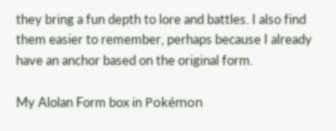they bring a fun depth to lore and battles. I also find them easier to remember, perhaps because I already have an anchor based on the original form.

My Alolan Form box in Pokémon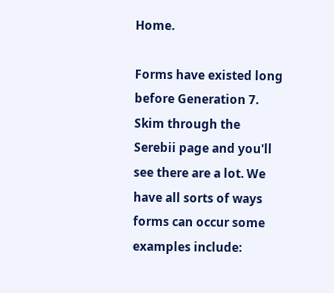Home.

Forms have existed long before Generation 7. Skim through the Serebii page and you'll see there are a lot. We have all sorts of ways forms can occur some examples include: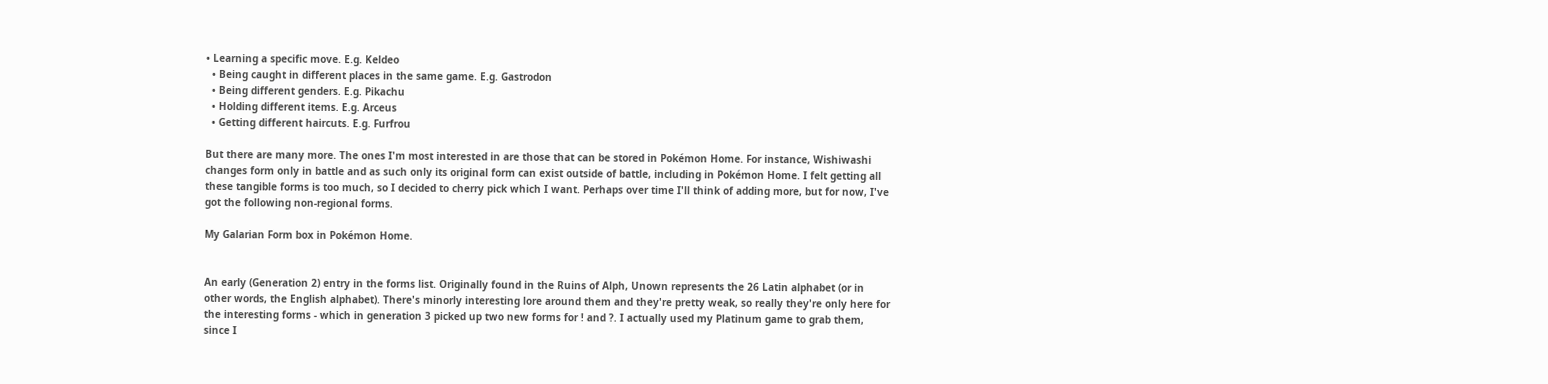• Learning a specific move. E.g. Keldeo
  • Being caught in different places in the same game. E.g. Gastrodon
  • Being different genders. E.g. Pikachu
  • Holding different items. E.g. Arceus
  • Getting different haircuts. E.g. Furfrou

But there are many more. The ones I'm most interested in are those that can be stored in Pokémon Home. For instance, Wishiwashi changes form only in battle and as such only its original form can exist outside of battle, including in Pokémon Home. I felt getting all these tangible forms is too much, so I decided to cherry pick which I want. Perhaps over time I'll think of adding more, but for now, I've got the following non-regional forms.

My Galarian Form box in Pokémon Home.


An early (Generation 2) entry in the forms list. Originally found in the Ruins of Alph, Unown represents the 26 Latin alphabet (or in other words, the English alphabet). There's minorly interesting lore around them and they're pretty weak, so really they're only here for the interesting forms - which in generation 3 picked up two new forms for ! and ?. I actually used my Platinum game to grab them, since I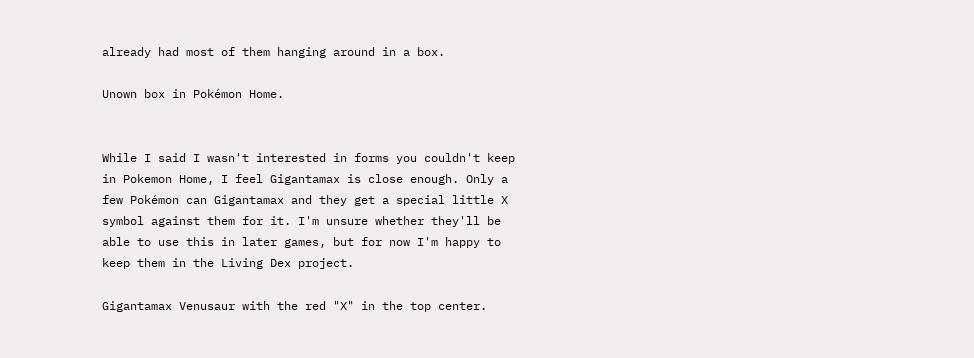already had most of them hanging around in a box.

Unown box in Pokémon Home.


While I said I wasn't interested in forms you couldn't keep in Pokemon Home, I feel Gigantamax is close enough. Only a few Pokémon can Gigantamax and they get a special little X symbol against them for it. I'm unsure whether they'll be able to use this in later games, but for now I'm happy to keep them in the Living Dex project.

Gigantamax Venusaur with the red "X" in the top center.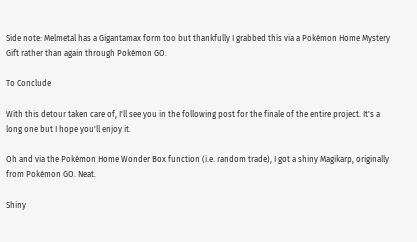Side note: Melmetal has a Gigantamax form too but thankfully I grabbed this via a Pokémon Home Mystery Gift rather than again through Pokémon GO.

To Conclude

With this detour taken care of, I'll see you in the following post for the finale of the entire project. It's a long one but I hope you'll enjoy it.

Oh and via the Pokémon Home Wonder Box function (i.e. random trade), I got a shiny Magikarp, originally from Pokémon GO. Neat.

Shiny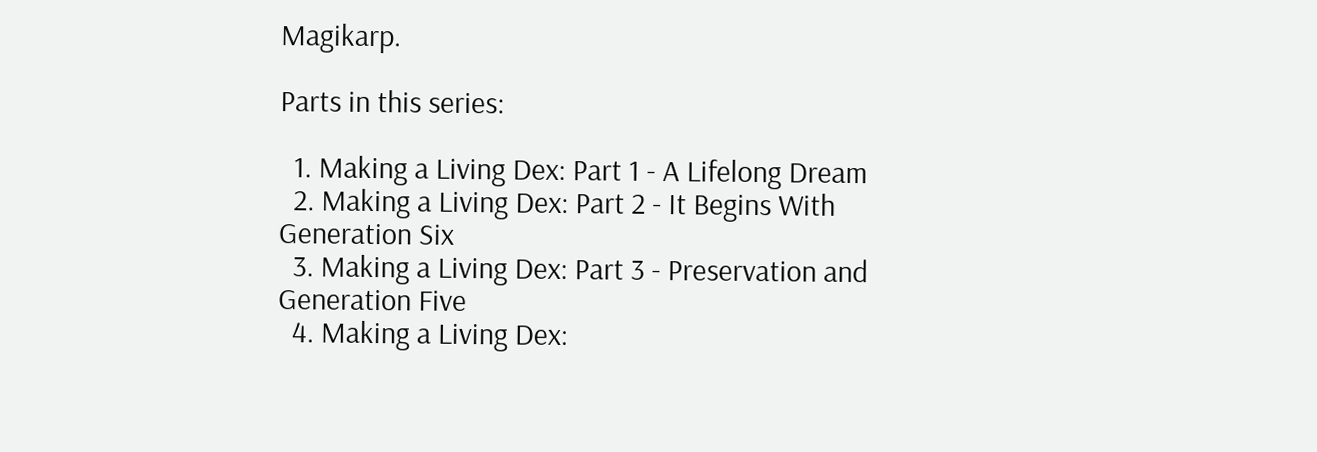Magikarp.

Parts in this series:

  1. Making a Living Dex: Part 1 - A Lifelong Dream
  2. Making a Living Dex: Part 2 - It Begins With Generation Six
  3. Making a Living Dex: Part 3 - Preservation and Generation Five
  4. Making a Living Dex: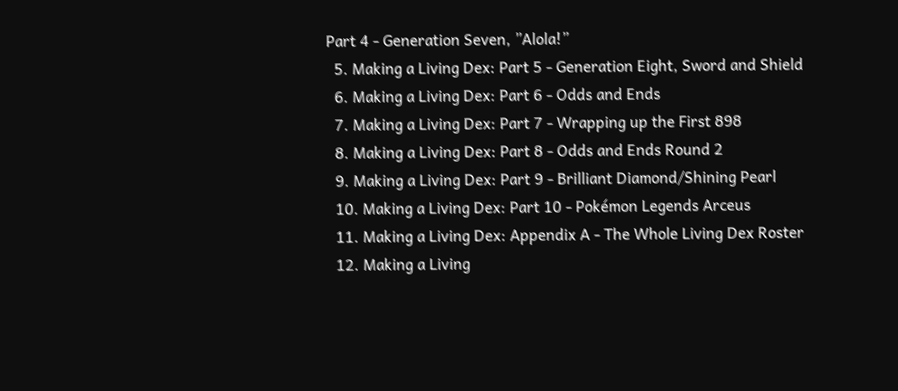Part 4 - Generation Seven, ”Alola!”
  5. Making a Living Dex: Part 5 - Generation Eight, Sword and Shield
  6. Making a Living Dex: Part 6 - Odds and Ends
  7. Making a Living Dex: Part 7 - Wrapping up the First 898
  8. Making a Living Dex: Part 8 - Odds and Ends Round 2
  9. Making a Living Dex: Part 9 - Brilliant Diamond/Shining Pearl
  10. Making a Living Dex: Part 10 - Pokémon Legends Arceus
  11. Making a Living Dex: Appendix A - The Whole Living Dex Roster
  12. Making a Living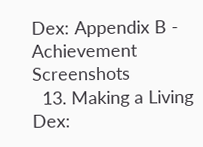Dex: Appendix B - Achievement Screenshots
  13. Making a Living Dex: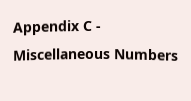Appendix C - Miscellaneous Numbers